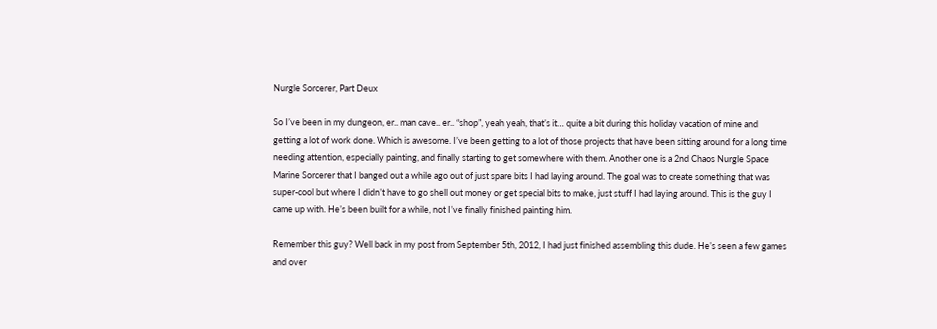Nurgle Sorcerer, Part Deux

So I’ve been in my dungeon, er.. man cave.. er.. “shop”, yeah yeah, that’s it… quite a bit during this holiday vacation of mine and getting a lot of work done. Which is awesome. I’ve been getting to a lot of those projects that have been sitting around for a long time needing attention, especially painting, and finally starting to get somewhere with them. Another one is a 2nd Chaos Nurgle Space Marine Sorcerer that I banged out a while ago out of just spare bits I had laying around. The goal was to create something that was super-cool but where I didn’t have to go shell out money or get special bits to make, just stuff I had laying around. This is the guy I came up with. He’s been built for a while, not I’ve finally finished painting him.

Remember this guy? Well back in my post from September 5th, 2012, I had just finished assembling this dude. He’s seen a few games and over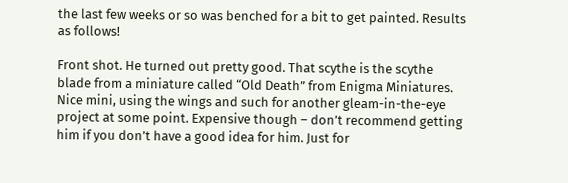the last few weeks or so was benched for a bit to get painted. Results as follows!

Front shot. He turned out pretty good. That scythe is the scythe blade from a miniature called “Old Death” from Enigma Miniatures. Nice mini, using the wings and such for another gleam-in-the-eye project at some point. Expensive though – don’t recommend getting him if you don’t have a good idea for him. Just for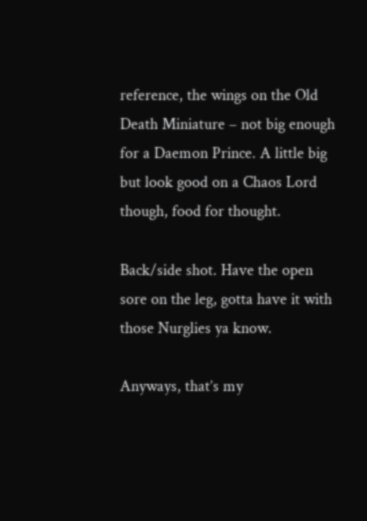reference, the wings on the Old Death Miniature – not big enough for a Daemon Prince. A little big but look good on a Chaos Lord though, food for thought.

Back/side shot. Have the open sore on the leg, gotta have it with those Nurglies ya know.

Anyways, that’s my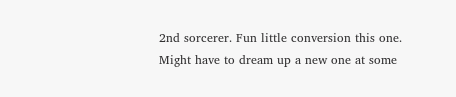2nd sorcerer. Fun little conversion this one. Might have to dream up a new one at some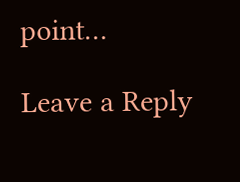point…

Leave a Reply